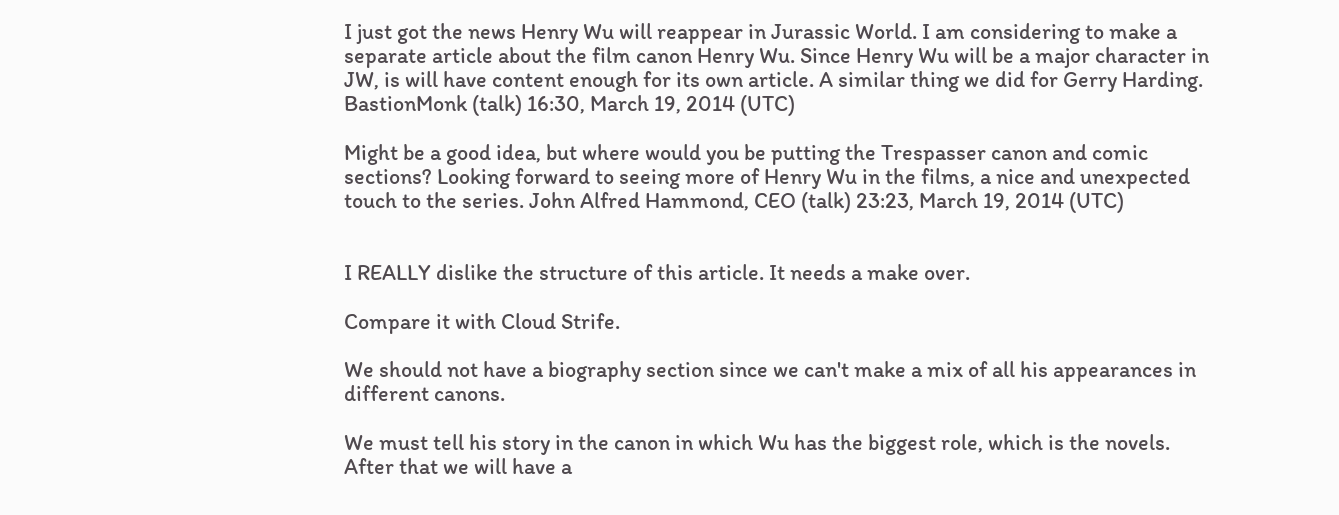I just got the news Henry Wu will reappear in Jurassic World. I am considering to make a separate article about the film canon Henry Wu. Since Henry Wu will be a major character in JW, is will have content enough for its own article. A similar thing we did for Gerry Harding. BastionMonk (talk) 16:30, March 19, 2014 (UTC)

Might be a good idea, but where would you be putting the Trespasser canon and comic sections? Looking forward to seeing more of Henry Wu in the films, a nice and unexpected touch to the series. John Alfred Hammond, CEO (talk) 23:23, March 19, 2014 (UTC)


I REALLY dislike the structure of this article. It needs a make over.

Compare it with Cloud Strife.

We should not have a biography section since we can't make a mix of all his appearances in different canons.

We must tell his story in the canon in which Wu has the biggest role, which is the novels. After that we will have a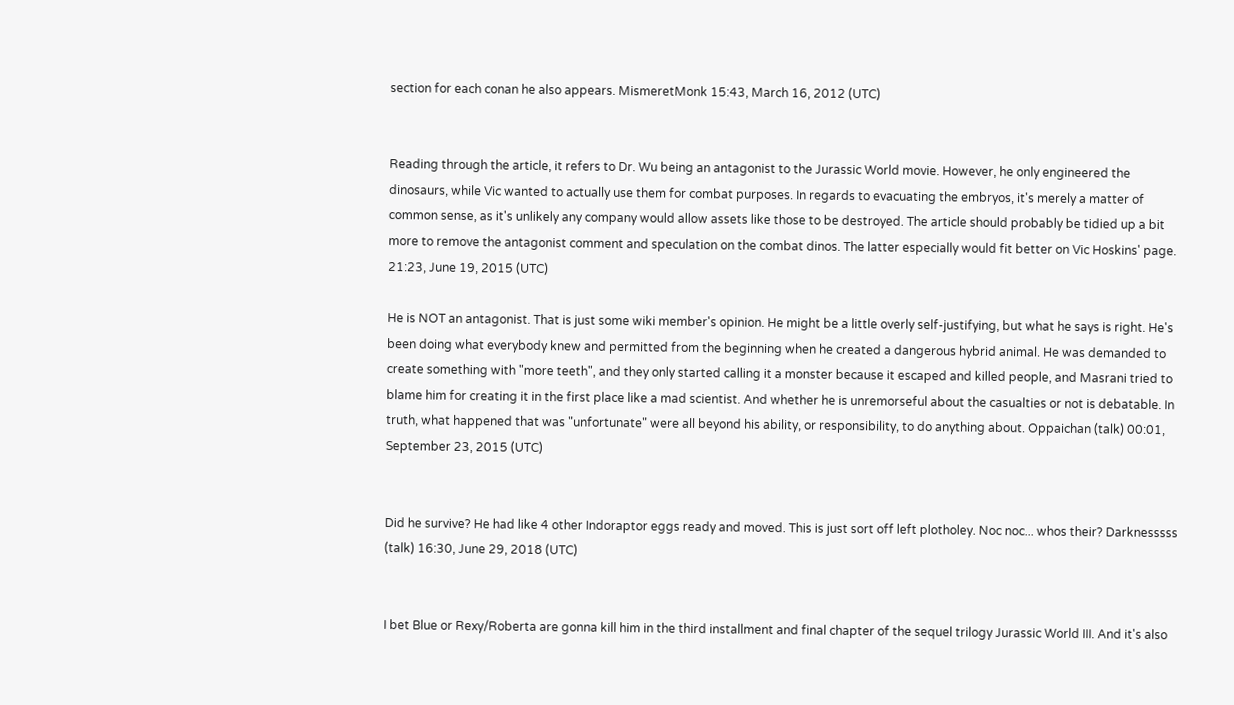section for each conan he also appears. MismeretMonk 15:43, March 16, 2012 (UTC)


Reading through the article, it refers to Dr. Wu being an antagonist to the Jurassic World movie. However, he only engineered the dinosaurs, while Vic wanted to actually use them for combat purposes. In regards to evacuating the embryos, it's merely a matter of common sense, as it's unlikely any company would allow assets like those to be destroyed. The article should probably be tidied up a bit more to remove the antagonist comment and speculation on the combat dinos. The latter especially would fit better on Vic Hoskins' page. 21:23, June 19, 2015 (UTC)

He is NOT an antagonist. That is just some wiki member's opinion. He might be a little overly self-justifying, but what he says is right. He's been doing what everybody knew and permitted from the beginning when he created a dangerous hybrid animal. He was demanded to create something with "more teeth", and they only started calling it a monster because it escaped and killed people, and Masrani tried to blame him for creating it in the first place like a mad scientist. And whether he is unremorseful about the casualties or not is debatable. In truth, what happened that was "unfortunate" were all beyond his ability, or responsibility, to do anything about. Oppaichan (talk) 00:01, September 23, 2015 (UTC)


Did he survive? He had like 4 other Indoraptor eggs ready and moved. This is just sort off left plotholey. Noc noc... whos their? Darknesssss (talk) 16:30, June 29, 2018 (UTC)


I bet Blue or Rexy/Roberta are gonna kill him in the third installment and final chapter of the sequel trilogy Jurassic World III. And it's also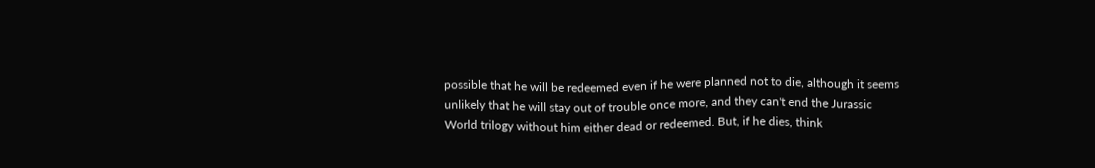possible that he will be redeemed even if he were planned not to die, although it seems unlikely that he will stay out of trouble once more, and they can't end the Jurassic World trilogy without him either dead or redeemed. But, if he dies, think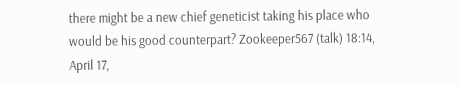there might be a new chief geneticist taking his place who would be his good counterpart? Zookeeper567 (talk) 18:14, April 17,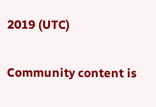2019 (UTC)

Community content is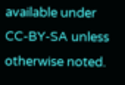available under CC-BY-SA unless otherwise noted.